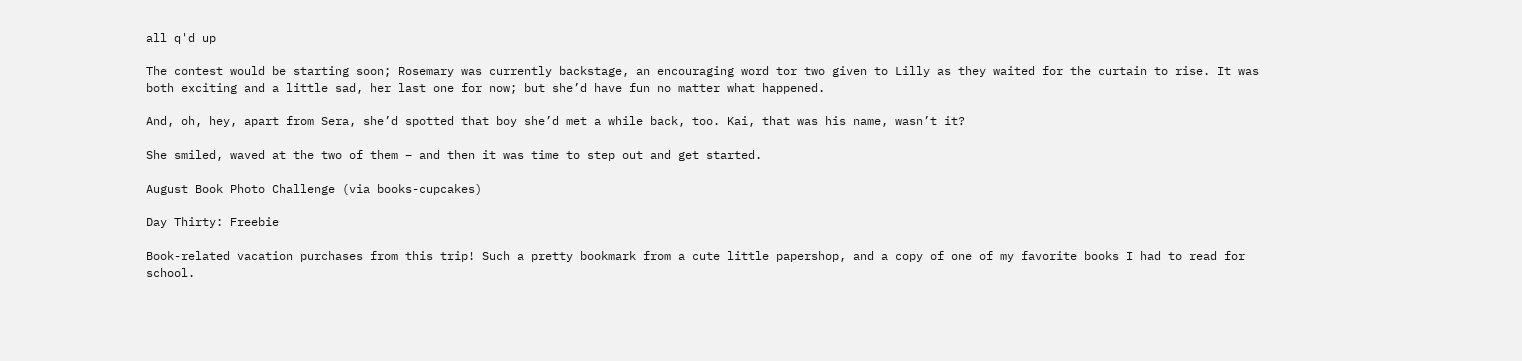all q'd up

The contest would be starting soon; Rosemary was currently backstage, an encouraging word tor two given to Lilly as they waited for the curtain to rise. It was both exciting and a little sad, her last one for now; but she’d have fun no matter what happened.

And, oh, hey, apart from Sera, she’d spotted that boy she’d met a while back, too. Kai, that was his name, wasn’t it?

She smiled, waved at the two of them – and then it was time to step out and get started.

August Book Photo Challenge (via books-cupcakes)

Day Thirty: Freebie

Book-related vacation purchases from this trip! Such a pretty bookmark from a cute little papershop, and a copy of one of my favorite books I had to read for school.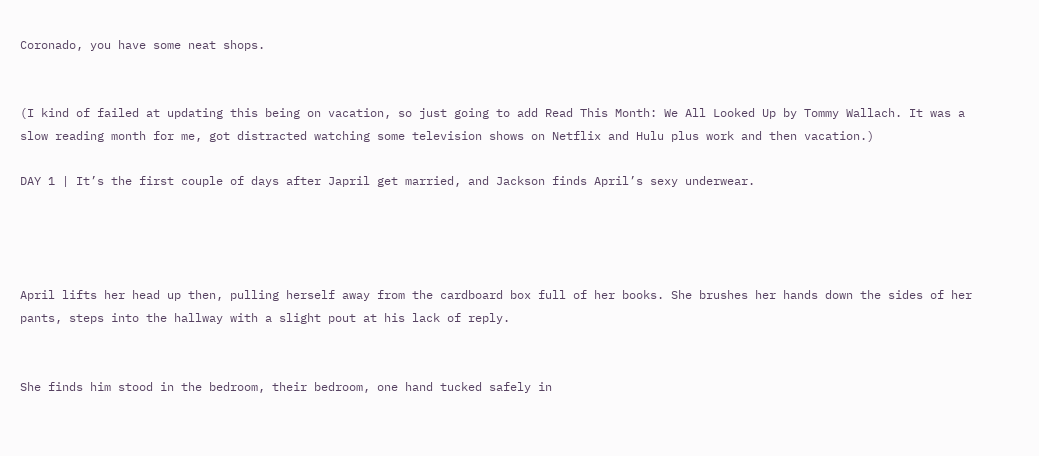Coronado, you have some neat shops.


(I kind of failed at updating this being on vacation, so just going to add Read This Month: We All Looked Up by Tommy Wallach. It was a slow reading month for me, got distracted watching some television shows on Netflix and Hulu plus work and then vacation.)

DAY 1 | It’s the first couple of days after Japril get married, and Jackson finds April’s sexy underwear.




April lifts her head up then, pulling herself away from the cardboard box full of her books. She brushes her hands down the sides of her pants, steps into the hallway with a slight pout at his lack of reply.


She finds him stood in the bedroom, their bedroom, one hand tucked safely in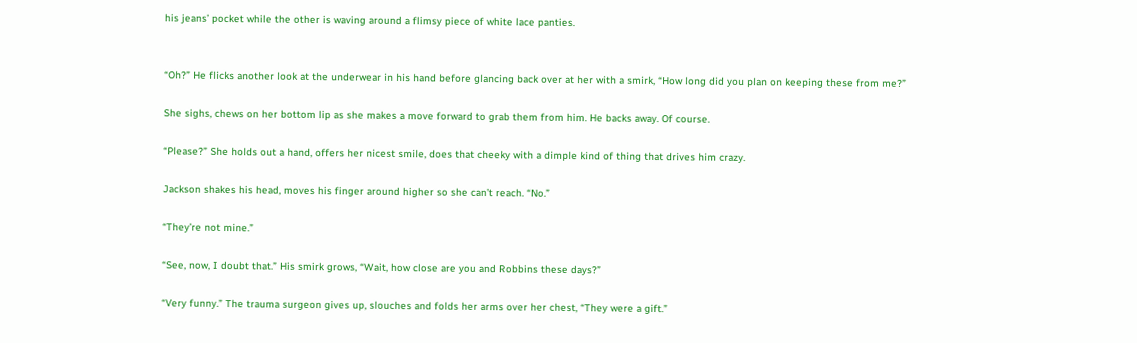his jeans’ pocket while the other is waving around a flimsy piece of white lace panties.


“Oh?” He flicks another look at the underwear in his hand before glancing back over at her with a smirk, “How long did you plan on keeping these from me?”

She sighs, chews on her bottom lip as she makes a move forward to grab them from him. He backs away. Of course.

“Please?” She holds out a hand, offers her nicest smile, does that cheeky with a dimple kind of thing that drives him crazy.

Jackson shakes his head, moves his finger around higher so she can’t reach. “No.”

“They’re not mine.”

“See, now, I doubt that.” His smirk grows, “Wait, how close are you and Robbins these days?”

“Very funny.” The trauma surgeon gives up, slouches and folds her arms over her chest, “They were a gift.”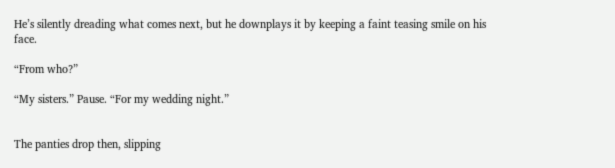He’s silently dreading what comes next, but he downplays it by keeping a faint teasing smile on his face.

“From who?”

“My sisters.” Pause. “For my wedding night.”


The panties drop then, slipping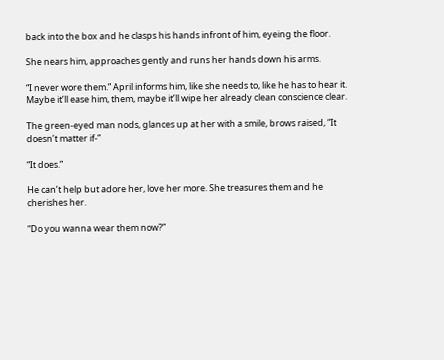back into the box and he clasps his hands infront of him, eyeing the floor.

She nears him, approaches gently and runs her hands down his arms.

“I never wore them.” April informs him, like she needs to, like he has to hear it. Maybe it’ll ease him, them, maybe it’ll wipe her already clean conscience clear.

The green-eyed man nods, glances up at her with a smile, brows raised, “It doesn’t matter if-”

“It does.”

He can’t help but adore her, love her more. She treasures them and he cherishes her.

“Do you wanna wear them now?”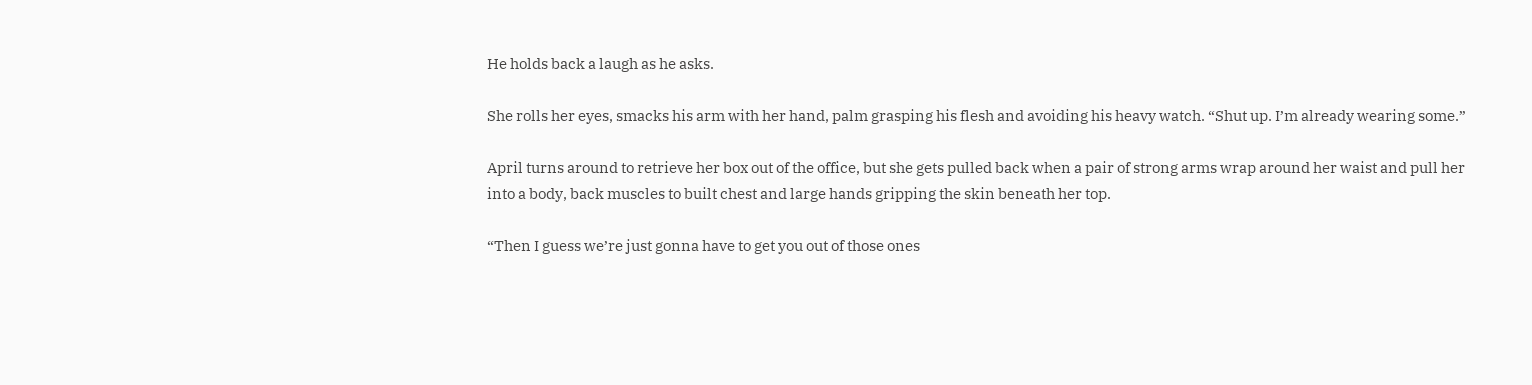He holds back a laugh as he asks.

She rolls her eyes, smacks his arm with her hand, palm grasping his flesh and avoiding his heavy watch. “Shut up. I’m already wearing some.”

April turns around to retrieve her box out of the office, but she gets pulled back when a pair of strong arms wrap around her waist and pull her into a body, back muscles to built chest and large hands gripping the skin beneath her top.

“Then I guess we’re just gonna have to get you out of those ones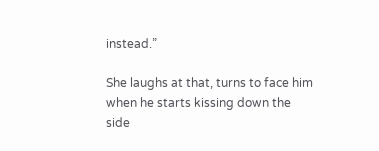instead.”

She laughs at that, turns to face him when he starts kissing down the side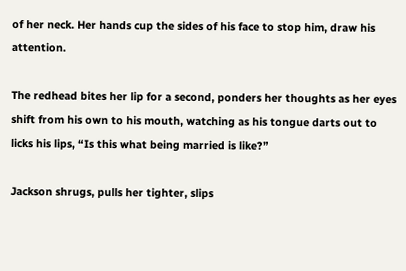of her neck. Her hands cup the sides of his face to stop him, draw his attention.

The redhead bites her lip for a second, ponders her thoughts as her eyes shift from his own to his mouth, watching as his tongue darts out to licks his lips, “Is this what being married is like?”

Jackson shrugs, pulls her tighter, slips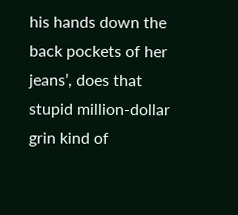his hands down the back pockets of her jeans’, does that stupid million-dollar grin kind of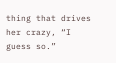thing that drives her crazy, “I guess so.”